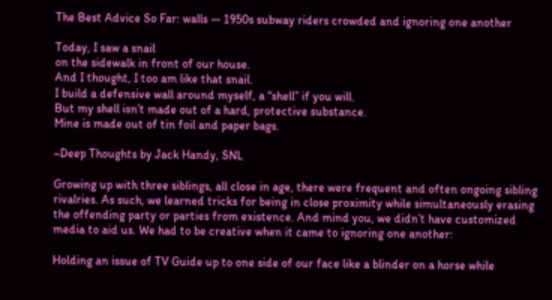The Best Advice So Far: walls — 1950s subway riders crowded and ignoring one another

Today, I saw a snail
on the sidewalk in front of our house.
And I thought, I too am like that snail.
I build a defensive wall around myself, a “shell” if you will.
But my shell isn’t made out of a hard, protective substance.
Mine is made out of tin foil and paper bags.

~Deep Thoughts by Jack Handy, SNL

Growing up with three siblings, all close in age, there were frequent and often ongoing sibling rivalries. As such, we learned tricks for being in close proximity while simultaneously erasing the offending party or parties from existence. And mind you, we didn’t have customized media to aid us. We had to be creative when it came to ignoring one another:

Holding an issue of TV Guide up to one side of our face like a blinder on a horse while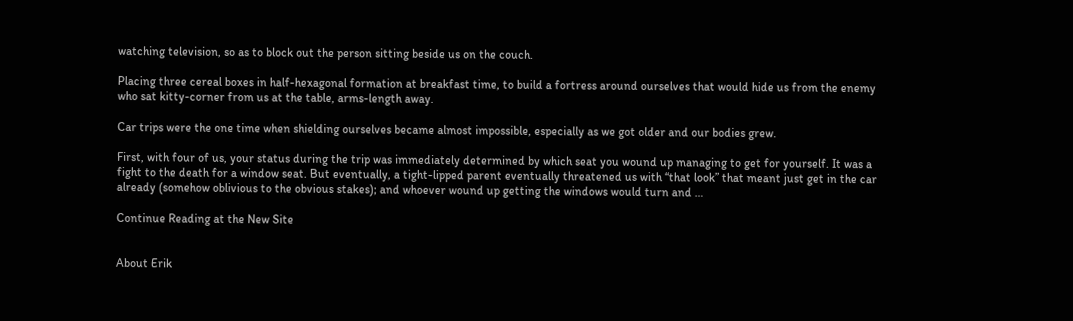watching television, so as to block out the person sitting beside us on the couch.

Placing three cereal boxes in half-hexagonal formation at breakfast time, to build a fortress around ourselves that would hide us from the enemy who sat kitty-corner from us at the table, arms-length away.

Car trips were the one time when shielding ourselves became almost impossible, especially as we got older and our bodies grew.

First, with four of us, your status during the trip was immediately determined by which seat you wound up managing to get for yourself. It was a fight to the death for a window seat. But eventually, a tight-lipped parent eventually threatened us with “that look” that meant just get in the car already (somehow oblivious to the obvious stakes); and whoever wound up getting the windows would turn and …

Continue Reading at the New Site


About Erik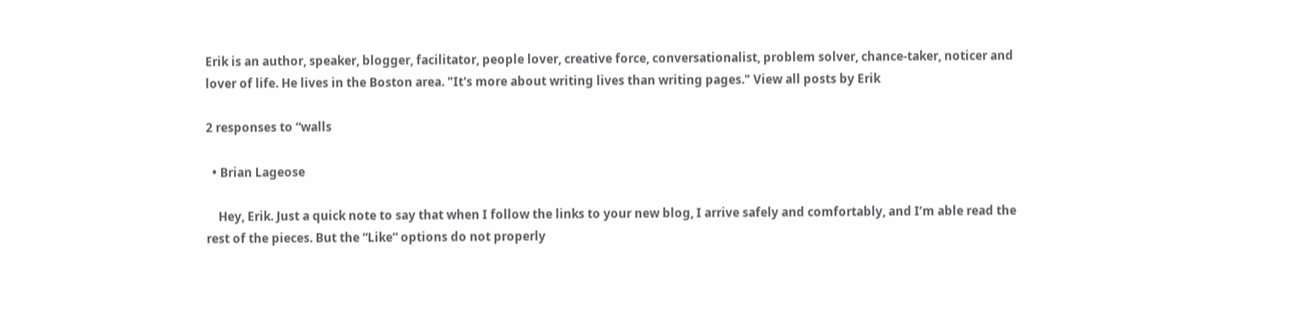Erik is an author, speaker, blogger, facilitator, people lover, creative force, conversationalist, problem solver, chance-taker, noticer and lover of life. He lives in the Boston area. "It's more about writing lives than writing pages." View all posts by Erik

2 responses to “walls

  • Brian Lageose

    Hey, Erik. Just a quick note to say that when I follow the links to your new blog, I arrive safely and comfortably, and I’m able read the rest of the pieces. But the “Like” options do not properly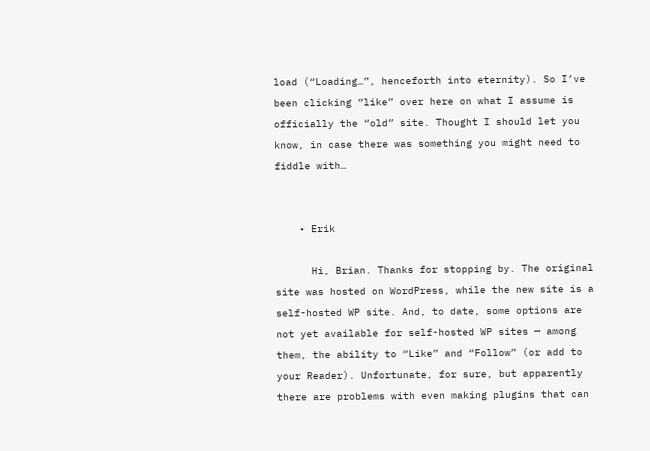load (“Loading…”, henceforth into eternity). So I’ve been clicking “like” over here on what I assume is officially the “old” site. Thought I should let you know, in case there was something you might need to fiddle with…


    • Erik

      Hi, Brian. Thanks for stopping by. The original site was hosted on WordPress, while the new site is a self-hosted WP site. And, to date, some options are not yet available for self-hosted WP sites — among them, the ability to “Like” and “Follow” (or add to your Reader). Unfortunate, for sure, but apparently there are problems with even making plugins that can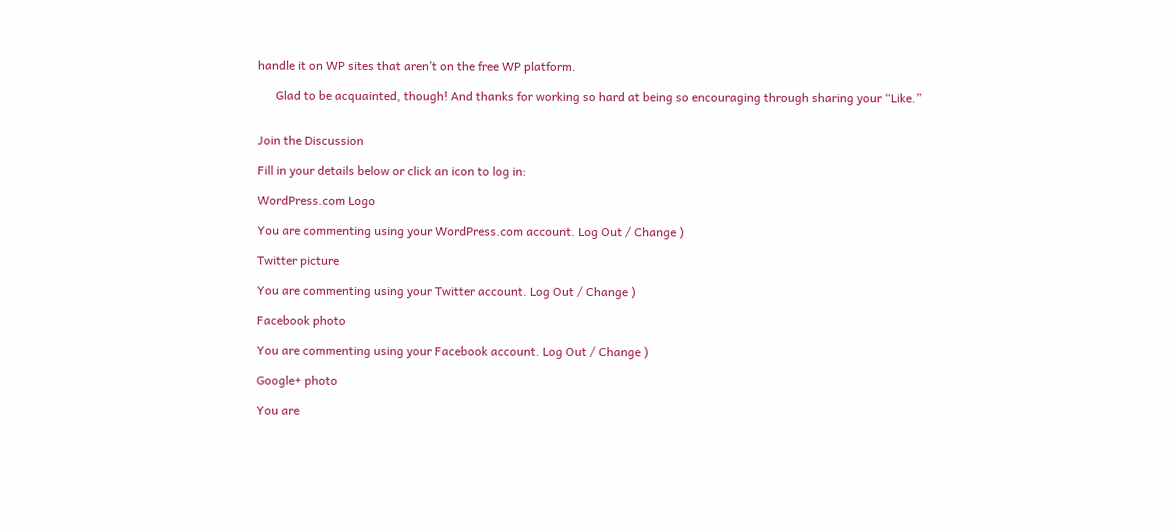handle it on WP sites that aren’t on the free WP platform.

      Glad to be acquainted, though! And thanks for working so hard at being so encouraging through sharing your “Like.”


Join the Discussion

Fill in your details below or click an icon to log in:

WordPress.com Logo

You are commenting using your WordPress.com account. Log Out / Change )

Twitter picture

You are commenting using your Twitter account. Log Out / Change )

Facebook photo

You are commenting using your Facebook account. Log Out / Change )

Google+ photo

You are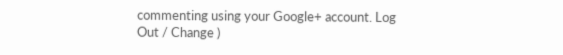commenting using your Google+ account. Log Out / Change )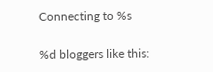Connecting to %s

%d bloggers like this: